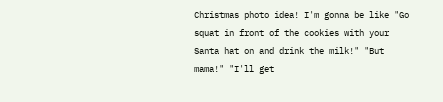Christmas photo idea! I'm gonna be like "Go squat in front of the cookies with your Santa hat on and drink the milk!" "But mama!" "I'll get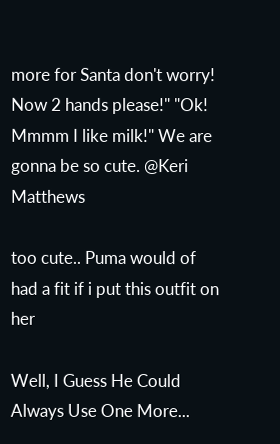more for Santa don't worry! Now 2 hands please!" "Ok! Mmmm I like milk!" We are gonna be so cute. @Keri Matthews

too cute.. Puma would of had a fit if i put this outfit on her

Well, I Guess He Could Always Use One More...